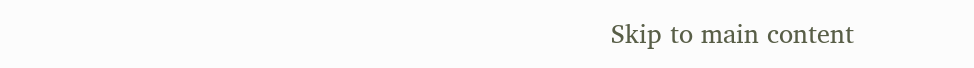Skip to main content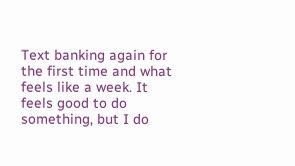Text banking again for the first time and what feels like a week. It feels good to do something, but I do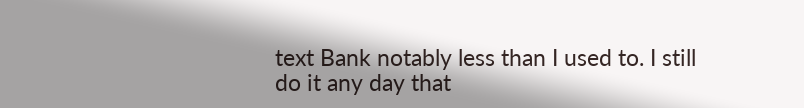text Bank notably less than I used to. I still do it any day that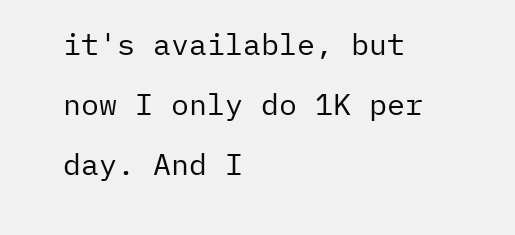it's available, but now I only do 1K per day. And I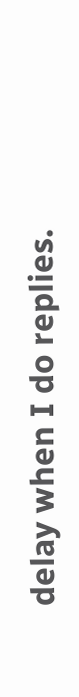delay when I do replies.